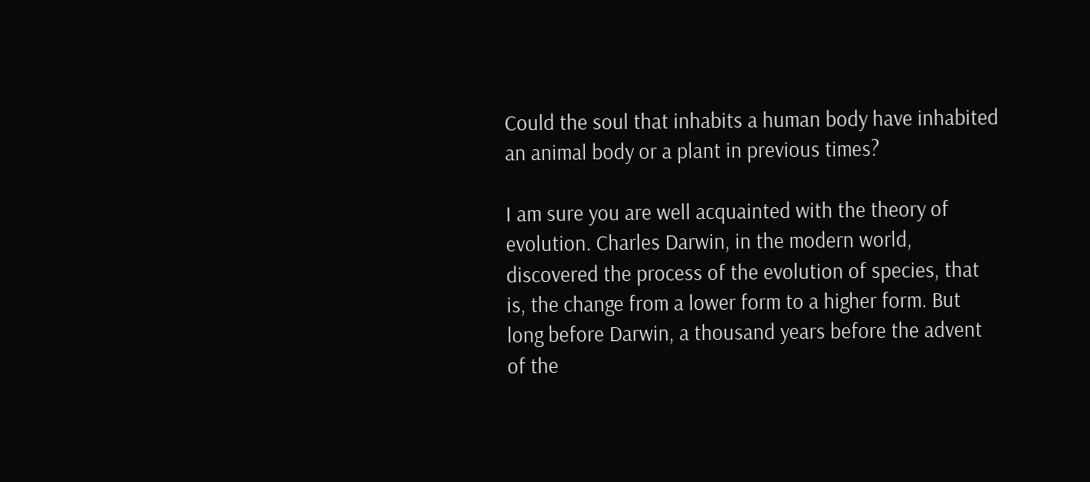Could the soul that inhabits a human body have inhabited an animal body or a plant in previous times?

I am sure you are well acquainted with the theory of evolution. Charles Darwin, in the modern world, discovered the process of the evolution of species, that is, the change from a lower form to a higher form. But long before Darwin, a thousand years before the advent of the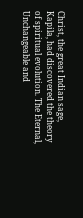Christ, the great Indian sage, Kapila, had discovered the theory of spiritual evolution. The Eternal, Unchangeable and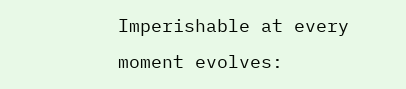Imperishable at every moment evolves: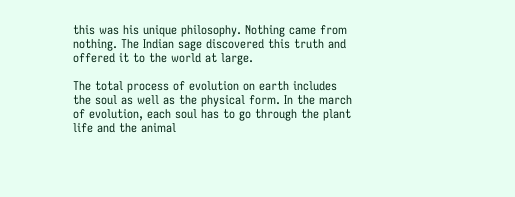this was his unique philosophy. Nothing came from nothing. The Indian sage discovered this truth and offered it to the world at large.

The total process of evolution on earth includes the soul as well as the physical form. In the march of evolution, each soul has to go through the plant life and the animal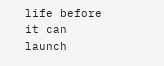life before it can launch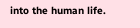into the human life.